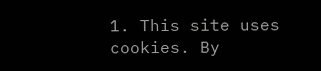1. This site uses cookies. By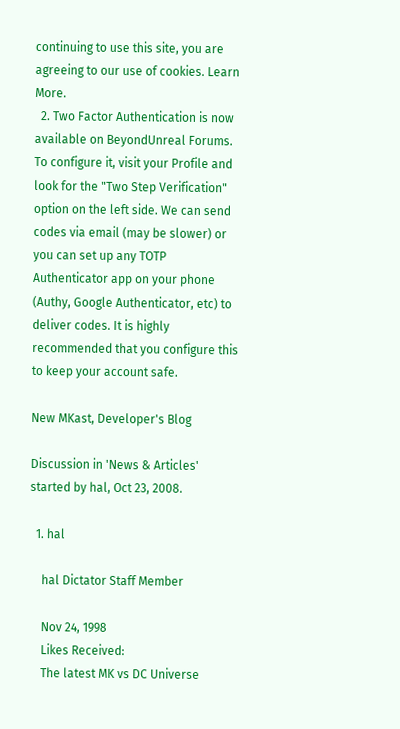continuing to use this site, you are agreeing to our use of cookies. Learn More.
  2. Two Factor Authentication is now available on BeyondUnreal Forums. To configure it, visit your Profile and look for the "Two Step Verification" option on the left side. We can send codes via email (may be slower) or you can set up any TOTP Authenticator app on your phone (Authy, Google Authenticator, etc) to deliver codes. It is highly recommended that you configure this to keep your account safe.

New MKast, Developer's Blog

Discussion in 'News & Articles' started by hal, Oct 23, 2008.

  1. hal

    hal Dictator Staff Member

    Nov 24, 1998
    Likes Received:
    The latest MK vs DC Universe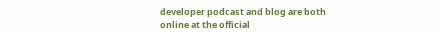developer podcast and blog are both online at the official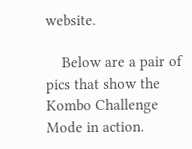website.

    Below are a pair of pics that show the Kombo Challenge Mode in action.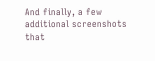And finally, a few additional screenshots that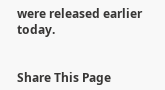were released earlier today.


Share This Page